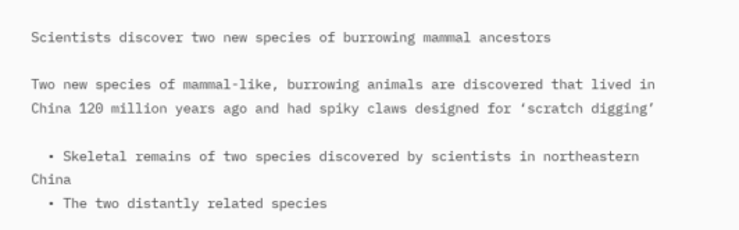Scientists discover two new species of burrowing mammal ancestors

Two new species of mammal-like, burrowing animals are discovered that lived in China 120 million years ago and had spiky claws designed for ‘scratch digging’

  • Skeletal remains of two species discovered by scientists in northeastern China
  • The two distantly related species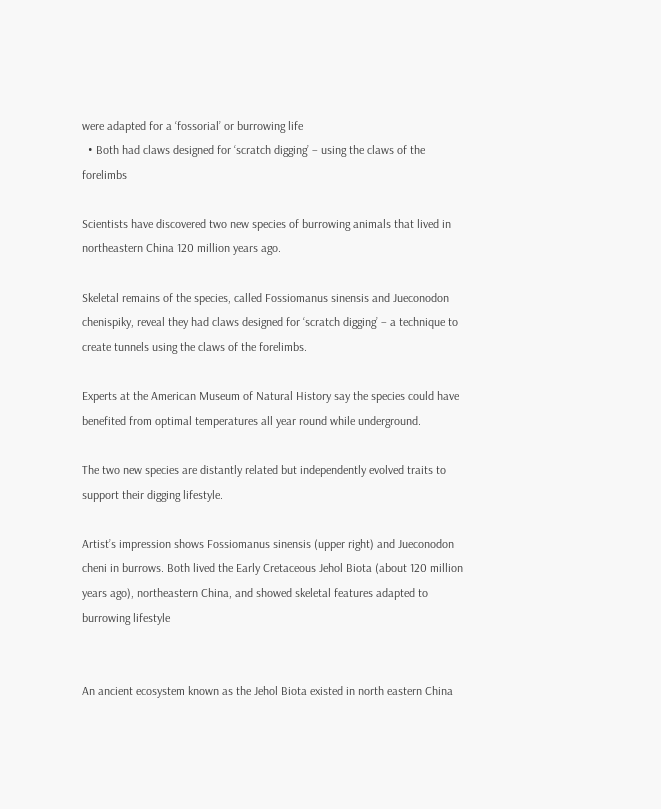were adapted for a ‘fossorial’ or burrowing life
  • Both had claws designed for ‘scratch digging’ – using the claws of the forelimbs

Scientists have discovered two new species of burrowing animals that lived in northeastern China 120 million years ago.

Skeletal remains of the species, called Fossiomanus sinensis and Jueconodon chenispiky, reveal they had claws designed for ‘scratch digging’ – a technique to create tunnels using the claws of the forelimbs.

Experts at the American Museum of Natural History say the species could have benefited from optimal temperatures all year round while underground.

The two new species are distantly related but independently evolved traits to support their digging lifestyle.

Artist’s impression shows Fossiomanus sinensis (upper right) and Jueconodon cheni in burrows. Both lived the Early Cretaceous Jehol Biota (about 120 million years ago), northeastern China, and showed skeletal features adapted to burrowing lifestyle


An ancient ecosystem known as the Jehol Biota existed in north eastern China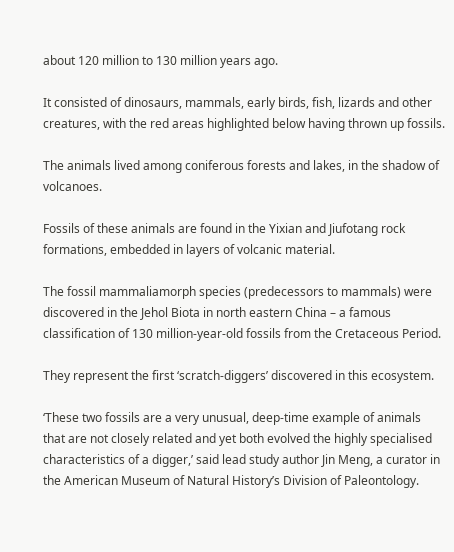about 120 million to 130 million years ago.

It consisted of dinosaurs, mammals, early birds, fish, lizards and other creatures, with the red areas highlighted below having thrown up fossils.

The animals lived among coniferous forests and lakes, in the shadow of volcanoes.

Fossils of these animals are found in the Yixian and Jiufotang rock formations, embedded in layers of volcanic material.

The fossil mammaliamorph species (predecessors to mammals) were discovered in the Jehol Biota in north eastern China – a famous classification of 130 million-year-old fossils from the Cretaceous Period.

They represent the first ‘scratch-diggers’ discovered in this ecosystem.

‘These two fossils are a very unusual, deep-time example of animals that are not closely related and yet both evolved the highly specialised characteristics of a digger,’ said lead study author Jin Meng, a curator in the American Museum of Natural History’s Division of Paleontology.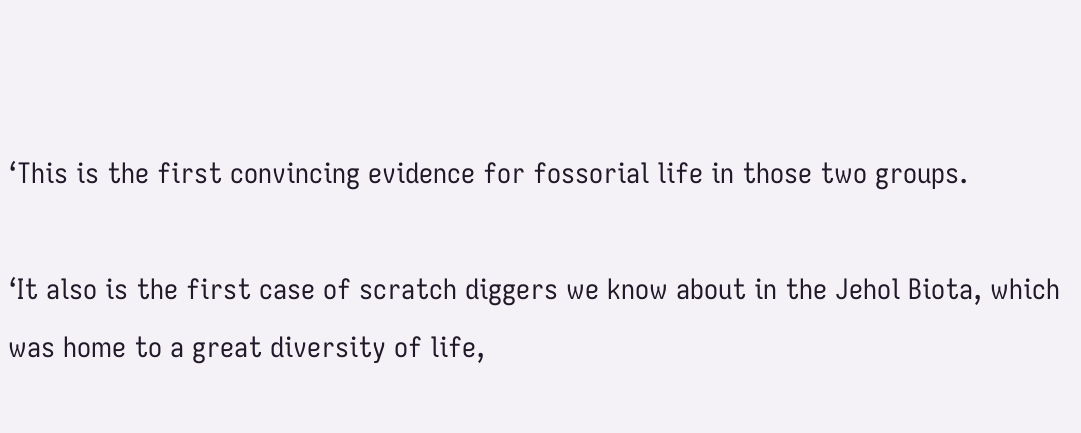‘This is the first convincing evidence for fossorial life in those two groups.

‘It also is the first case of scratch diggers we know about in the Jehol Biota, which was home to a great diversity of life,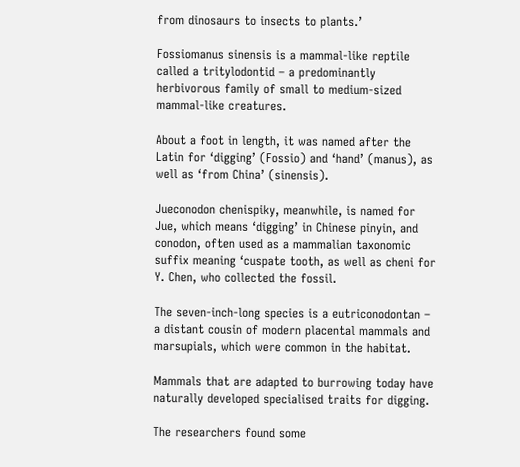from dinosaurs to insects to plants.’

Fossiomanus sinensis is a mammal-like reptile called a tritylodontid – a predominantly herbivorous family of small to medium-sized mammal-like creatures.

About a foot in length, it was named after the Latin for ‘digging’ (Fossio) and ‘hand’ (manus), as well as ‘from China’ (sinensis).

Jueconodon chenispiky, meanwhile, is named for Jue, which means ‘digging’ in Chinese pinyin, and conodon, often used as a mammalian taxonomic suffix meaning ‘cuspate tooth, as well as cheni for Y. Chen, who collected the fossil.

The seven-inch-long species is a eutriconodontan – a distant cousin of modern placental mammals and marsupials, which were common in the habitat.

Mammals that are adapted to burrowing today have naturally developed specialised traits for digging.

The researchers found some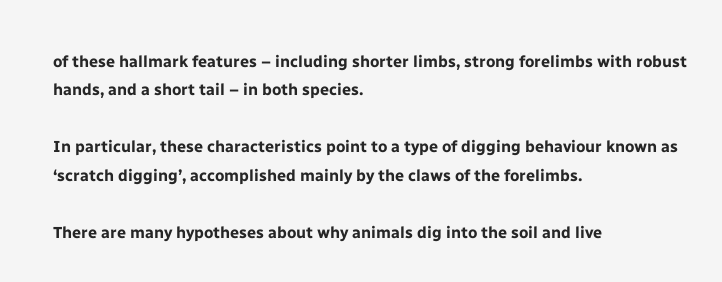of these hallmark features – including shorter limbs, strong forelimbs with robust hands, and a short tail – in both species.

In particular, these characteristics point to a type of digging behaviour known as ‘scratch digging’, accomplished mainly by the claws of the forelimbs.

There are many hypotheses about why animals dig into the soil and live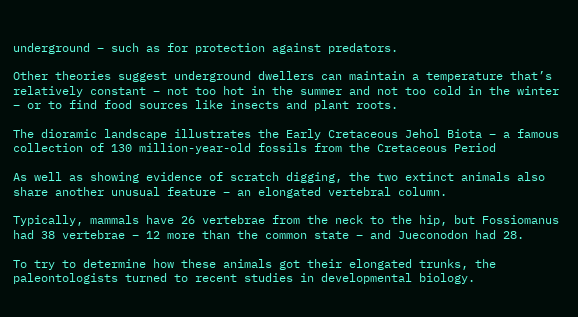underground – such as for protection against predators.

Other theories suggest underground dwellers can maintain a temperature that’s relatively constant – not too hot in the summer and not too cold in the winter – or to find food sources like insects and plant roots.

The dioramic landscape illustrates the Early Cretaceous Jehol Biota – a famous collection of 130 million-year-old fossils from the Cretaceous Period

As well as showing evidence of scratch digging, the two extinct animals also share another unusual feature – an elongated vertebral column.

Typically, mammals have 26 vertebrae from the neck to the hip, but Fossiomanus had 38 vertebrae – 12 more than the common state – and Jueconodon had 28.

To try to determine how these animals got their elongated trunks, the paleontologists turned to recent studies in developmental biology.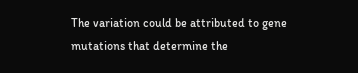The variation could be attributed to gene mutations that determine the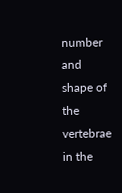number and shape of the vertebrae in the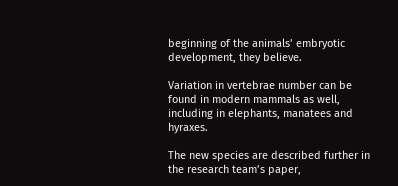beginning of the animals’ embryotic development, they believe.

Variation in vertebrae number can be found in modern mammals as well, including in elephants, manatees and hyraxes.

The new species are described further in the research team’s paper,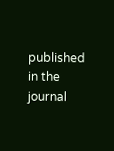published in the journal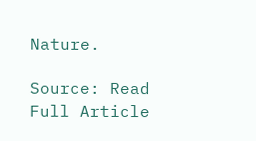Nature.

Source: Read Full Article